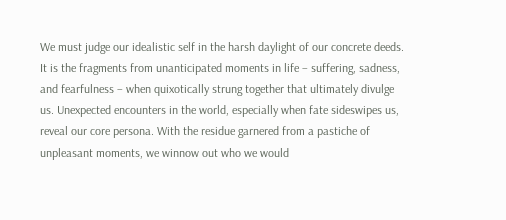We must judge our idealistic self in the harsh daylight of our concrete deeds. It is the fragments from unanticipated moments in life – suffering, sadness, and fearfulness – when quixotically strung together that ultimately divulge us. Unexpected encounters in the world, especially when fate sideswipes us, reveal our core persona. With the residue garnered from a pastiche of unpleasant moments, we winnow out who we would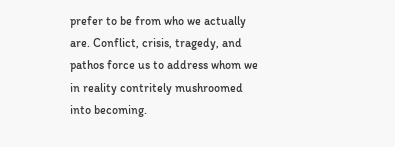prefer to be from who we actually are. Conflict, crisis, tragedy, and pathos force us to address whom we in reality contritely mushroomed into becoming.